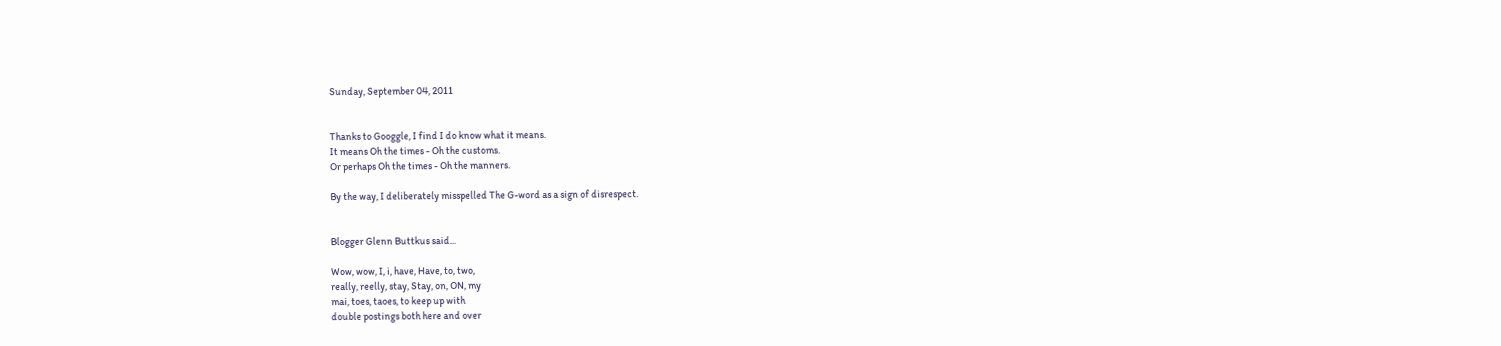Sunday, September 04, 2011


Thanks to Googgle, I find I do know what it means.
It means Oh the times - Oh the customs.
Or perhaps Oh the times - Oh the manners.

By the way, I deliberately misspelled The G-word as a sign of disrespect.


Blogger Glenn Buttkus said...

Wow, wow, I, i, have, Have, to, two,
really, reelly, stay, Stay, on, ON, my
mai, toes, taoes, to keep up with
double postings both here and over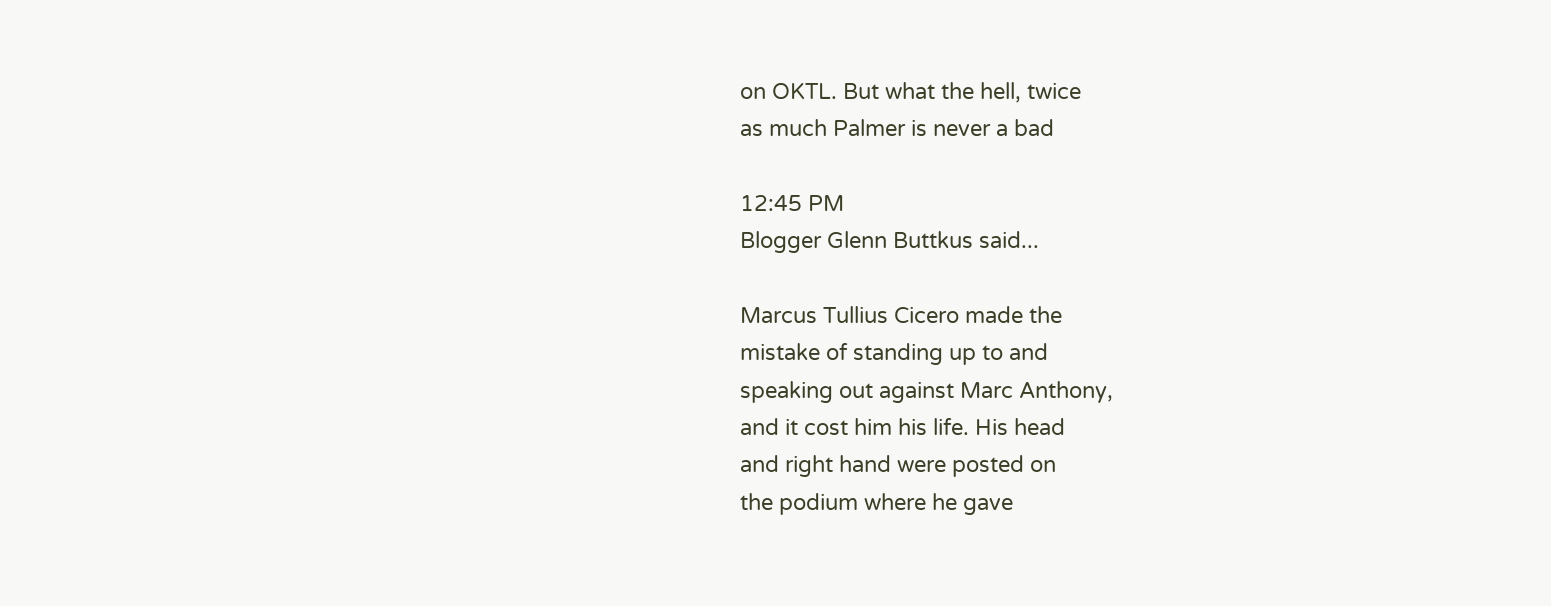on OKTL. But what the hell, twice
as much Palmer is never a bad

12:45 PM
Blogger Glenn Buttkus said...

Marcus Tullius Cicero made the
mistake of standing up to and
speaking out against Marc Anthony,
and it cost him his life. His head
and right hand were posted on
the podium where he gave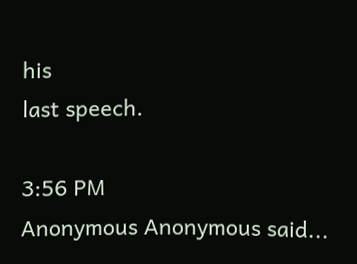his
last speech.

3:56 PM
Anonymous Anonymous said...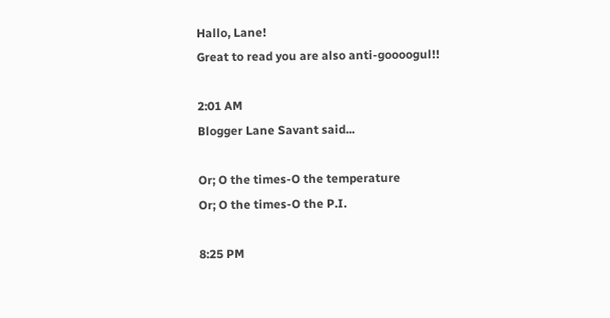Hallo, Lane!
Great to read you are also anti-goooogul!!

2:01 AM
Blogger Lane Savant said...

Or; O the times-O the temperature
Or; O the times-O the P.I.

8:25 PM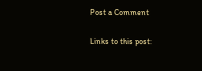Post a Comment

Links to this post: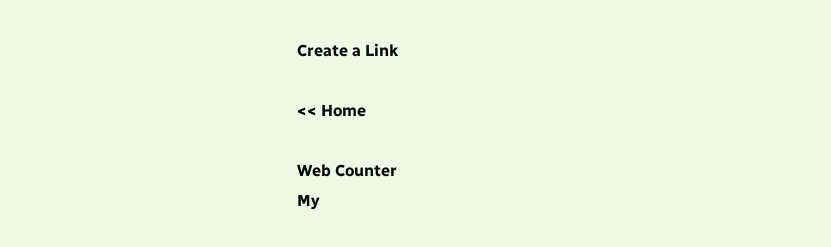Create a Link

<< Home

Web Counter
My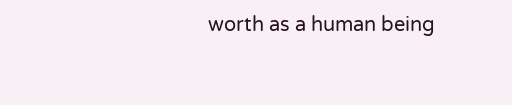worth as a human being